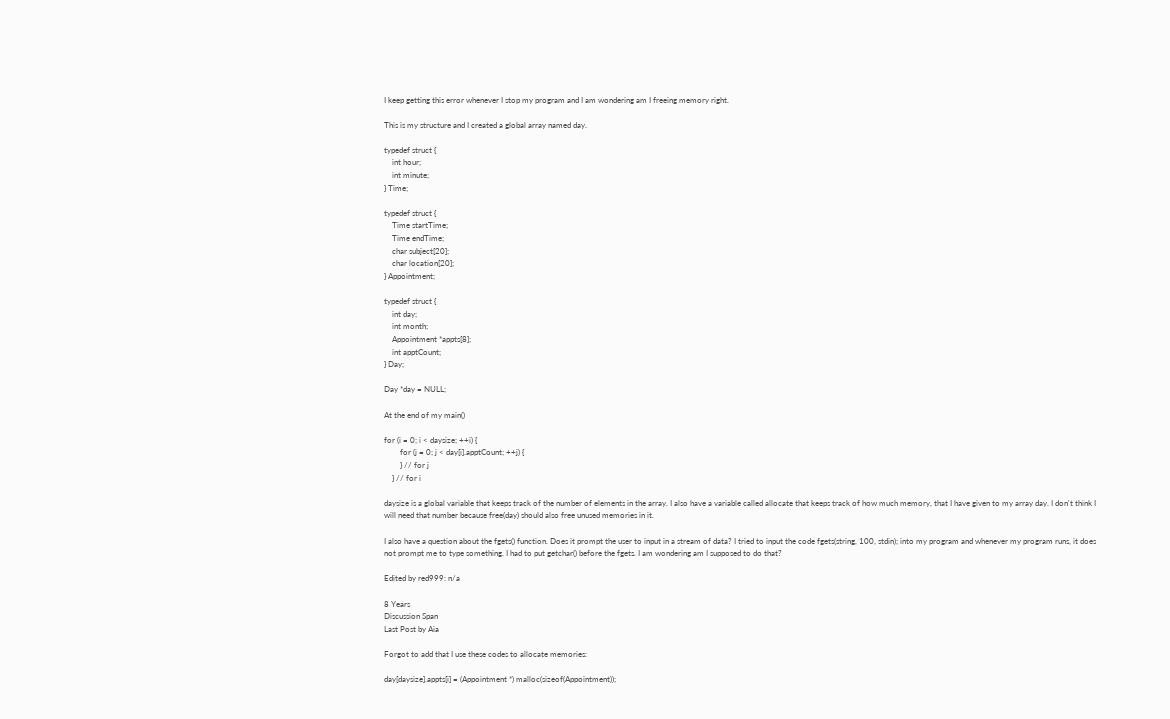I keep getting this error whenever I stop my program and I am wondering am I freeing memory right.

This is my structure and I created a global array named day.

typedef struct {
    int hour;
    int minute;
} Time;

typedef struct {
    Time startTime;
    Time endTime;
    char subject[20];
    char location[20];
} Appointment;

typedef struct {
    int day;
    int month;
    Appointment *appts[8];
    int apptCount;
} Day;

Day *day = NULL;

At the end of my main()

for (i = 0; i < daysize; ++i) {
        for (j = 0; j < day[i].apptCount; ++j) {
        } // for j
    } // for i

daysize is a global variable that keeps track of the number of elements in the array. I also have a variable called allocate that keeps track of how much memory, that I have given to my array day. I don't think I will need that number because free(day) should also free unused memories in it.

I also have a question about the fgets() function. Does it prompt the user to input in a stream of data? I tried to input the code fgets(string, 100, stdin); into my program and whenever my program runs, it does not prompt me to type something. I had to put getchar() before the fgets. I am wondering am I supposed to do that?

Edited by red999: n/a

8 Years
Discussion Span
Last Post by Aia

Forgot to add that I use these codes to allocate memories:

day[daysize].appts[i] = (Appointment *) malloc(sizeof(Appointment));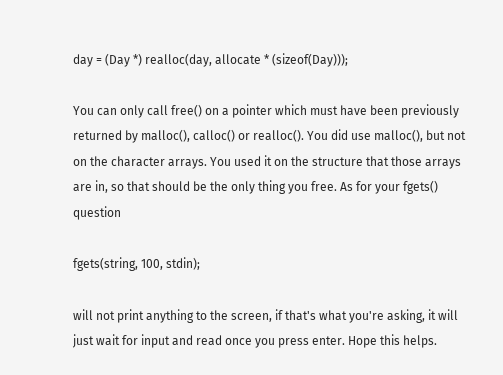day = (Day *) realloc(day, allocate * (sizeof(Day)));

You can only call free() on a pointer which must have been previously returned by malloc(), calloc() or realloc(). You did use malloc(), but not on the character arrays. You used it on the structure that those arrays are in, so that should be the only thing you free. As for your fgets() question

fgets(string, 100, stdin);

will not print anything to the screen, if that's what you're asking, it will just wait for input and read once you press enter. Hope this helps.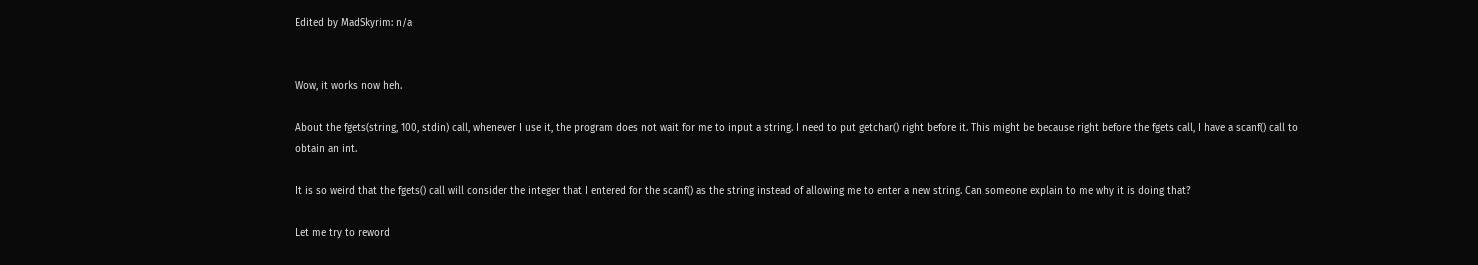Edited by MadSkyrim: n/a


Wow, it works now heh.

About the fgets(string, 100, stdin) call, whenever I use it, the program does not wait for me to input a string. I need to put getchar() right before it. This might be because right before the fgets call, I have a scanf() call to obtain an int.

It is so weird that the fgets() call will consider the integer that I entered for the scanf() as the string instead of allowing me to enter a new string. Can someone explain to me why it is doing that?

Let me try to reword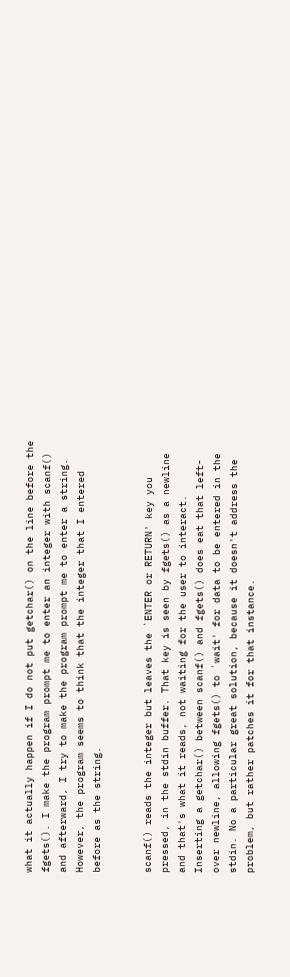what it actually happen if I do not put getchar() on the line before the fgets(). I make the program prompt me to enter an integer with scanf() and afterward, I try to make the program prompt me to enter a string. However, the program seems to think that the integer that I entered before as the string.


scanf() reads the integer but leaves the `ENTER or RETURN' key you pressed, in the stdin buffer. That key is seen by fgets() as a newline and that's what it reads, not waiting for the user to interact. Inserting a getchar() between scanf() and fgets() does eat that left-over newline, allowing fgets() to `wait' for data to be entered in the stdin. No a particular great solution, because it doesn't address the problem, but rather patches it for that instance.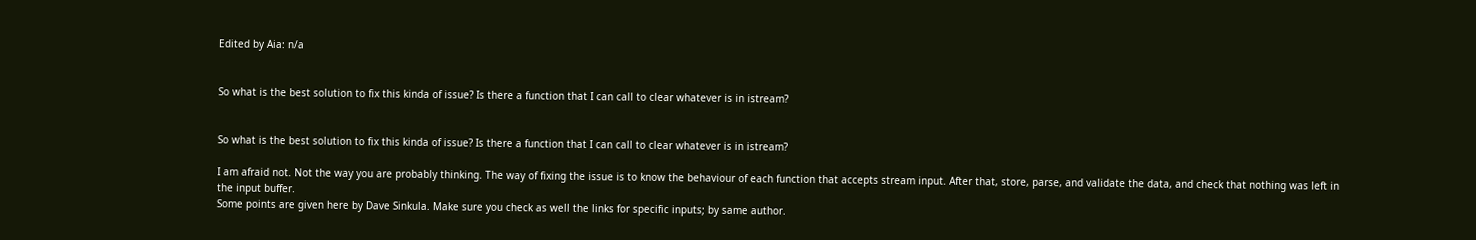Edited by Aia: n/a


So what is the best solution to fix this kinda of issue? Is there a function that I can call to clear whatever is in istream?


So what is the best solution to fix this kinda of issue? Is there a function that I can call to clear whatever is in istream?

I am afraid not. Not the way you are probably thinking. The way of fixing the issue is to know the behaviour of each function that accepts stream input. After that, store, parse, and validate the data, and check that nothing was left in the input buffer.
Some points are given here by Dave Sinkula. Make sure you check as well the links for specific inputs; by same author.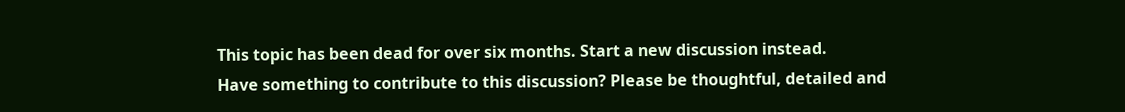This topic has been dead for over six months. Start a new discussion instead.
Have something to contribute to this discussion? Please be thoughtful, detailed and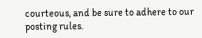courteous, and be sure to adhere to our posting rules.